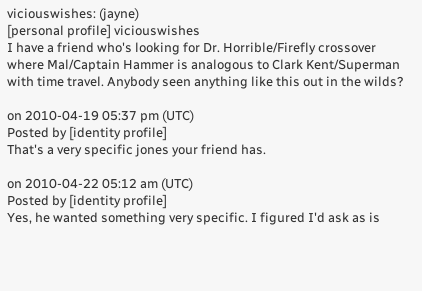viciouswishes: (jayne)
[personal profile] viciouswishes
I have a friend who's looking for Dr. Horrible/Firefly crossover where Mal/Captain Hammer is analogous to Clark Kent/Superman with time travel. Anybody seen anything like this out in the wilds?

on 2010-04-19 05:37 pm (UTC)
Posted by [identity profile]
That's a very specific jones your friend has.

on 2010-04-22 05:12 am (UTC)
Posted by [identity profile]
Yes, he wanted something very specific. I figured I'd ask as is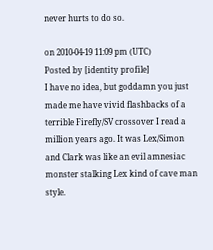never hurts to do so.

on 2010-04-19 11:09 pm (UTC)
Posted by [identity profile]
I have no idea, but goddamn you just made me have vivid flashbacks of a terrible Firefly/SV crossover I read a million years ago. It was Lex/Simon and Clark was like an evil amnesiac monster stalking Lex kind of cave man style.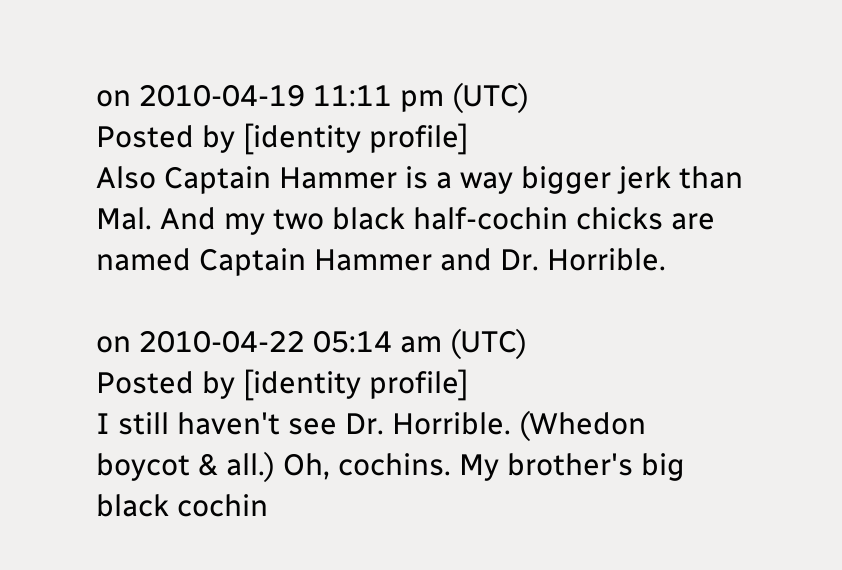on 2010-04-19 11:11 pm (UTC)
Posted by [identity profile]
Also Captain Hammer is a way bigger jerk than Mal. And my two black half-cochin chicks are named Captain Hammer and Dr. Horrible.

on 2010-04-22 05:14 am (UTC)
Posted by [identity profile]
I still haven't see Dr. Horrible. (Whedon boycot & all.) Oh, cochins. My brother's big black cochin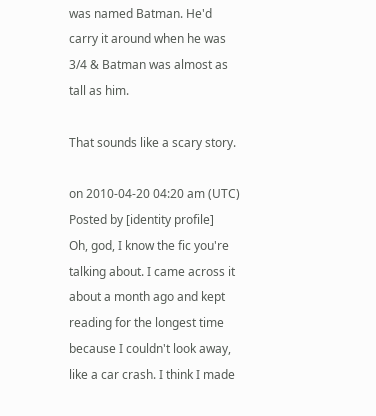was named Batman. He'd carry it around when he was 3/4 & Batman was almost as tall as him.

That sounds like a scary story.

on 2010-04-20 04:20 am (UTC)
Posted by [identity profile]
Oh, god, I know the fic you're talking about. I came across it about a month ago and kept reading for the longest time because I couldn't look away, like a car crash. I think I made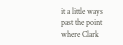it a little ways past the point where Clark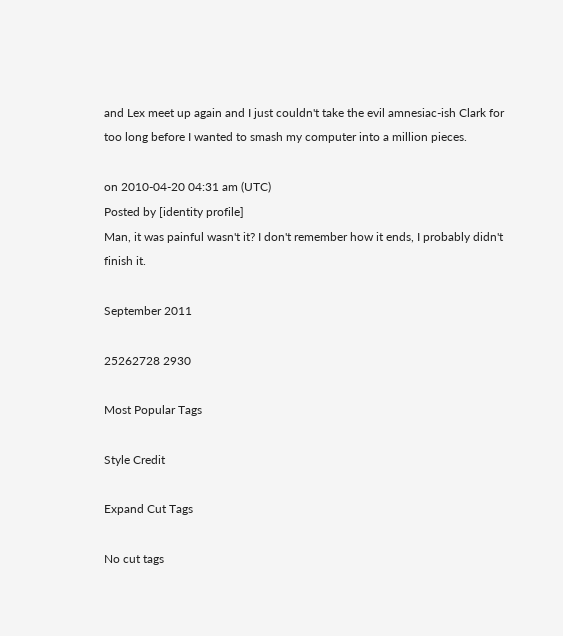and Lex meet up again and I just couldn't take the evil amnesiac-ish Clark for too long before I wanted to smash my computer into a million pieces.

on 2010-04-20 04:31 am (UTC)
Posted by [identity profile]
Man, it was painful wasn't it? I don't remember how it ends, I probably didn't finish it.

September 2011

25262728 2930

Most Popular Tags

Style Credit

Expand Cut Tags

No cut tags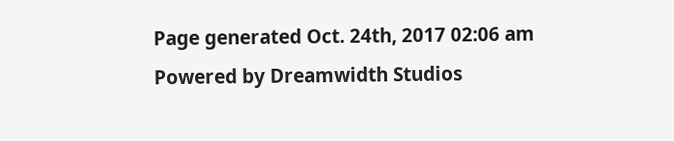Page generated Oct. 24th, 2017 02:06 am
Powered by Dreamwidth Studios